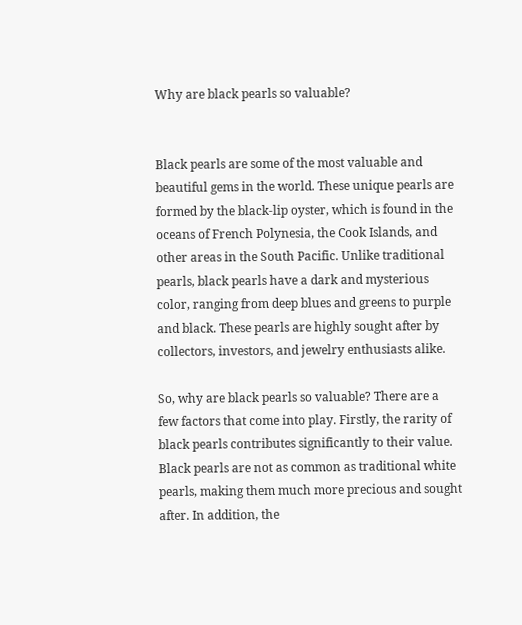Why are black pearls so valuable?


Black pearls are some of the most valuable and beautiful gems in the world. These unique pearls are formed by the black-lip oyster, which is found in the oceans of French Polynesia, the Cook Islands, and other areas in the South Pacific. Unlike traditional pearls, black pearls have a dark and mysterious color, ranging from deep blues and greens to purple and black. These pearls are highly sought after by collectors, investors, and jewelry enthusiasts alike.

So, why are black pearls so valuable? There are a few factors that come into play. Firstly, the rarity of black pearls contributes significantly to their value. Black pearls are not as common as traditional white pearls, making them much more precious and sought after. In addition, the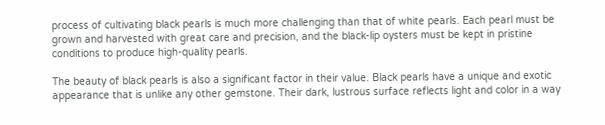process of cultivating black pearls is much more challenging than that of white pearls. Each pearl must be grown and harvested with great care and precision, and the black-lip oysters must be kept in pristine conditions to produce high-quality pearls.

The beauty of black pearls is also a significant factor in their value. Black pearls have a unique and exotic appearance that is unlike any other gemstone. Their dark, lustrous surface reflects light and color in a way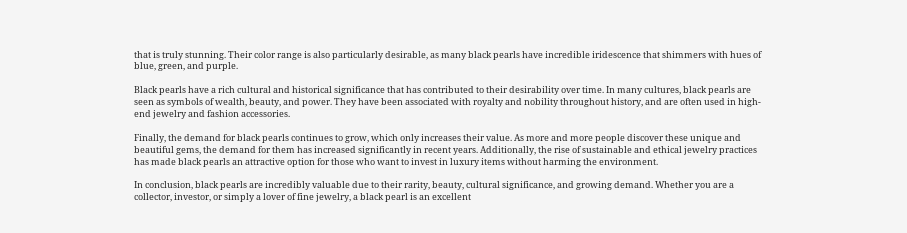that is truly stunning. Their color range is also particularly desirable, as many black pearls have incredible iridescence that shimmers with hues of blue, green, and purple.

Black pearls have a rich cultural and historical significance that has contributed to their desirability over time. In many cultures, black pearls are seen as symbols of wealth, beauty, and power. They have been associated with royalty and nobility throughout history, and are often used in high-end jewelry and fashion accessories.

Finally, the demand for black pearls continues to grow, which only increases their value. As more and more people discover these unique and beautiful gems, the demand for them has increased significantly in recent years. Additionally, the rise of sustainable and ethical jewelry practices has made black pearls an attractive option for those who want to invest in luxury items without harming the environment.

In conclusion, black pearls are incredibly valuable due to their rarity, beauty, cultural significance, and growing demand. Whether you are a collector, investor, or simply a lover of fine jewelry, a black pearl is an excellent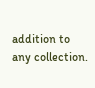addition to any collection.